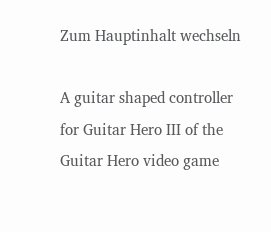Zum Hauptinhalt wechseln

A guitar shaped controller for Guitar Hero III of the Guitar Hero video game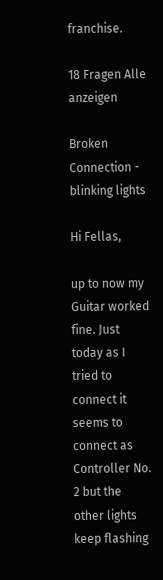franchise.

18 Fragen Alle anzeigen

Broken Connection - blinking lights

Hi Fellas,

up to now my Guitar worked fine. Just today as I tried to connect it seems to connect as Controller No. 2 but the other lights keep flashing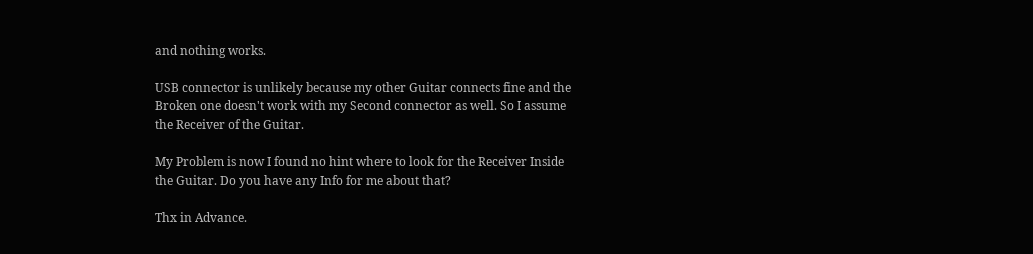and nothing works.

USB connector is unlikely because my other Guitar connects fine and the Broken one doesn't work with my Second connector as well. So I assume the Receiver of the Guitar.

My Problem is now I found no hint where to look for the Receiver Inside the Guitar. Do you have any Info for me about that?

Thx in Advance.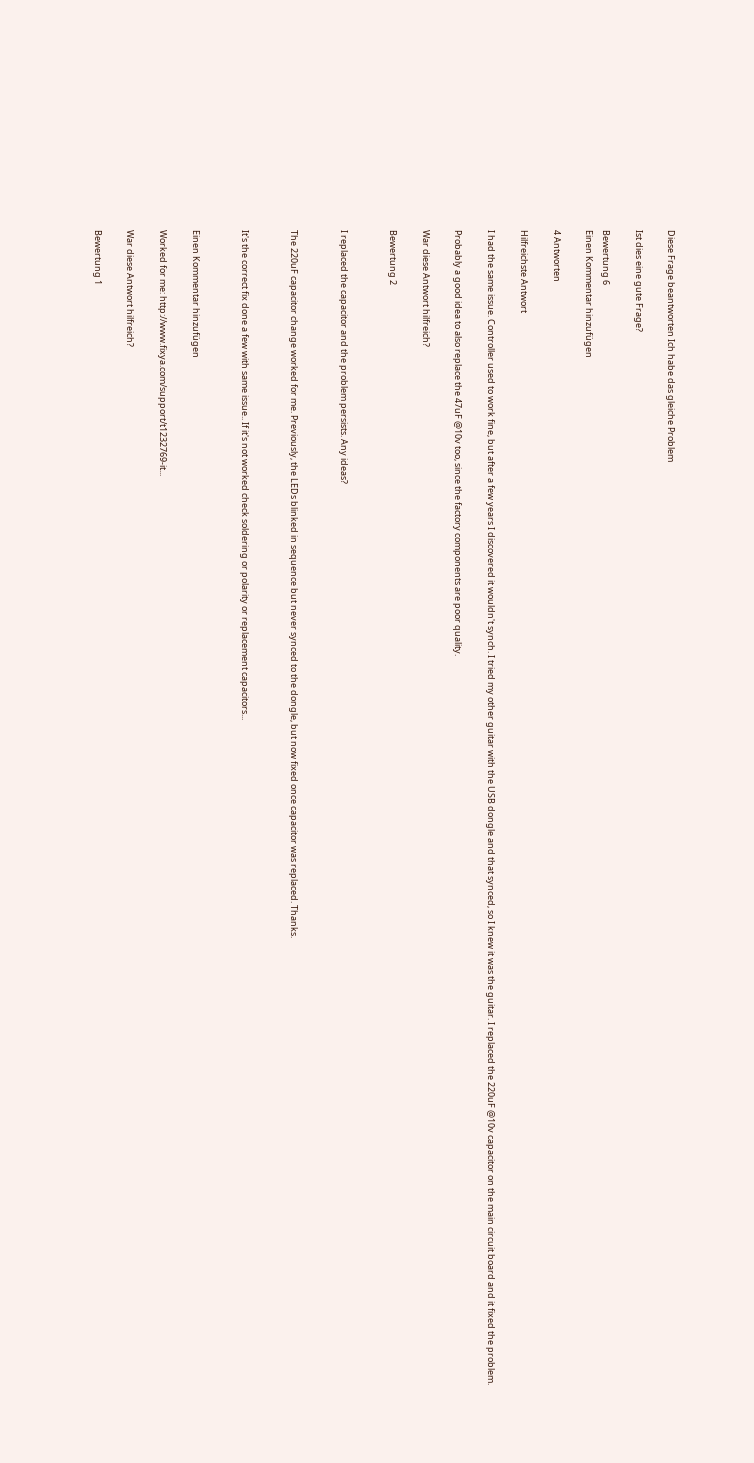Diese Frage beantworten Ich habe das gleiche Problem

Ist dies eine gute Frage?

Bewertung 6
Einen Kommentar hinzufügen

4 Antworten

Hilfreichste Antwort

I had the same issue. Controller used to work fine, but after a few years I discovered it wouldn't synch. I tried my other guitar with the USB dongle and that synced, so I knew it was the guitar. I replaced the 220uF @10v capacitor on the main circuit board and it fixed the problem.

Probably a good idea to also replace the 47uF @10v too, since the factory components are poor quality.

War diese Antwort hilfreich?

Bewertung 2


I replaced the capacitor and the problem persists. Any ideas?


The 220uF capacitor change worked for me. Previously, the LEDs blinked in sequence but never synced to the dongle, but now fixed once capacitor was replaced. Thanks.


It's the correct fix done a few with same issue.. If it's not worked check soldering or polarity or replacement capacitors...


Einen Kommentar hinzufügen

Worked for me: http://www.fixya.com/support/t1232769-it...

War diese Antwort hilfreich?

Bewertung 1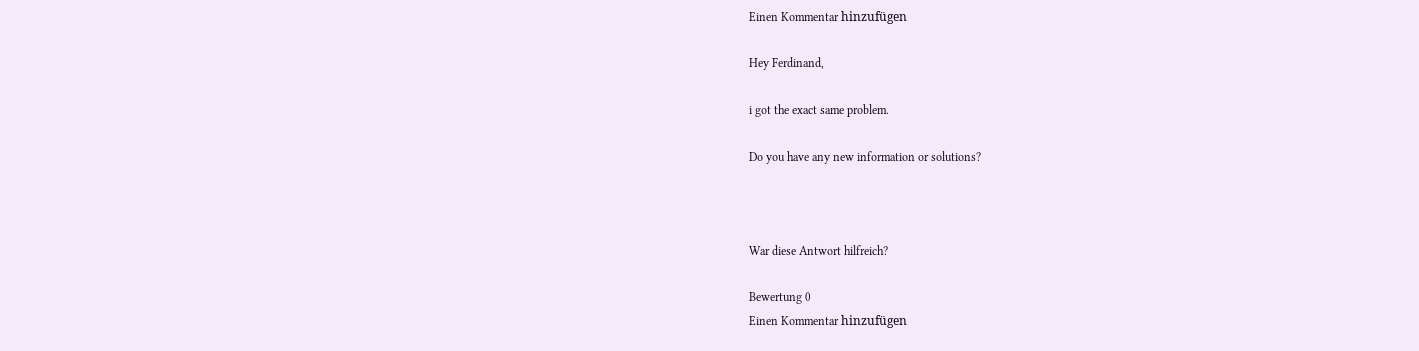Einen Kommentar hinzufügen

Hey Ferdinand,

i got the exact same problem.

Do you have any new information or solutions?



War diese Antwort hilfreich?

Bewertung 0
Einen Kommentar hinzufügen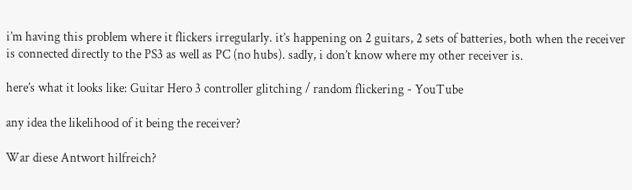i’m having this problem where it flickers irregularly. it’s happening on 2 guitars, 2 sets of batteries, both when the receiver is connected directly to the PS3 as well as PC (no hubs). sadly, i don’t know where my other receiver is.

here’s what it looks like: Guitar Hero 3 controller glitching / random flickering - YouTube

any idea the likelihood of it being the receiver?

War diese Antwort hilfreich?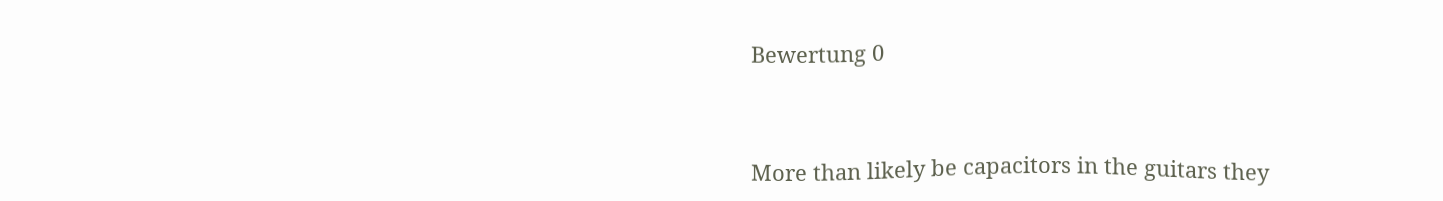Bewertung 0


More than likely be capacitors in the guitars they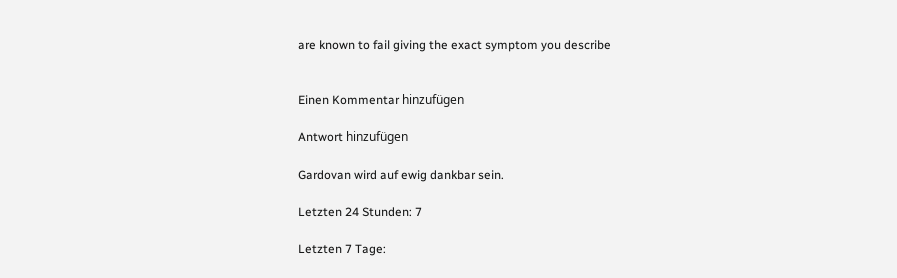are known to fail giving the exact symptom you describe


Einen Kommentar hinzufügen

Antwort hinzufügen

Gardovan wird auf ewig dankbar sein.

Letzten 24 Stunden: 7

Letzten 7 Tage: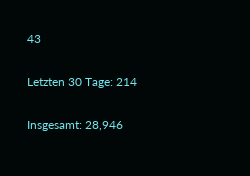43

Letzten 30 Tage: 214

Insgesamt: 28,946